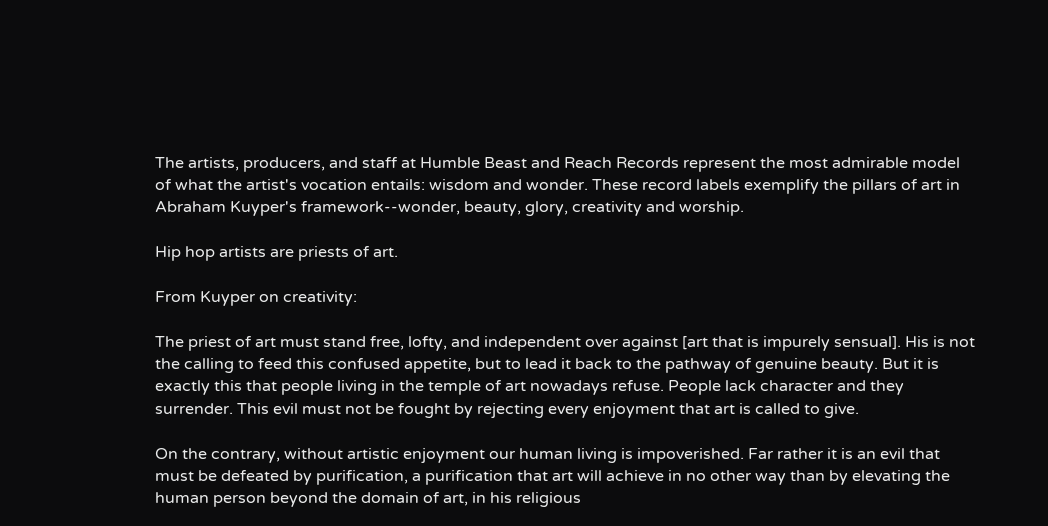The artists, producers, and staff at Humble Beast and Reach Records represent the most admirable model of what the artist's vocation entails: wisdom and wonder. These record labels exemplify the pillars of art in Abraham Kuyper's framework--wonder, beauty, glory, creativity and worship.

Hip hop artists are priests of art.

From Kuyper on creativity:

The priest of art must stand free, lofty, and independent over against [art that is impurely sensual]. His is not the calling to feed this confused appetite, but to lead it back to the pathway of genuine beauty. But it is exactly this that people living in the temple of art nowadays refuse. People lack character and they surrender. This evil must not be fought by rejecting every enjoyment that art is called to give.

On the contrary, without artistic enjoyment our human living is impoverished. Far rather it is an evil that must be defeated by purification, a purification that art will achieve in no other way than by elevating the human person beyond the domain of art, in his religious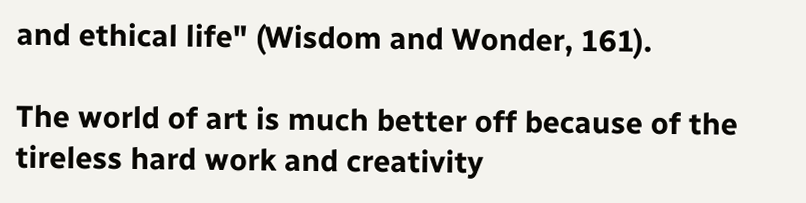and ethical life" (Wisdom and Wonder, 161).

The world of art is much better off because of the tireless hard work and creativity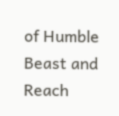of Humble Beast and Reach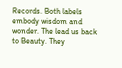Records. Both labels embody wisdom and wonder. The lead us back to Beauty. They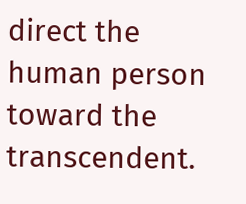direct the human person toward the transcendent.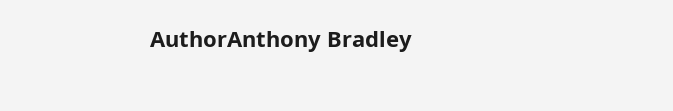AuthorAnthony Bradley